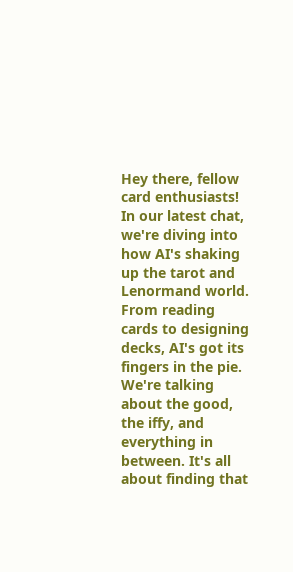Hey there, fellow card enthusiasts! In our latest chat, we're diving into how AI's shaking up the tarot and Lenormand world. From reading cards to designing decks, AI's got its fingers in the pie. We're talking about the good, the iffy, and everything in between. It's all about finding that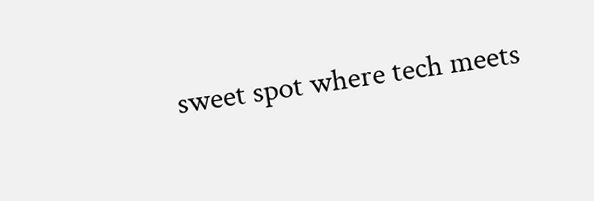sweet spot where tech meets